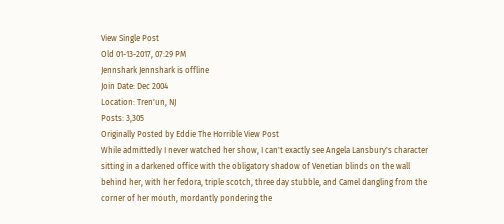View Single Post
Old 01-13-2017, 07:29 PM
Jennshark Jennshark is offline
Join Date: Dec 2004
Location: Tren'un, NJ
Posts: 3,305
Originally Posted by Eddie The Horrible View Post
While admittedly I never watched her show, I can't exactly see Angela Lansbury's character sitting in a darkened office with the obligatory shadow of Venetian blinds on the wall behind her, with her fedora, triple scotch, three day stubble, and Camel dangling from the corner of her mouth, mordantly pondering the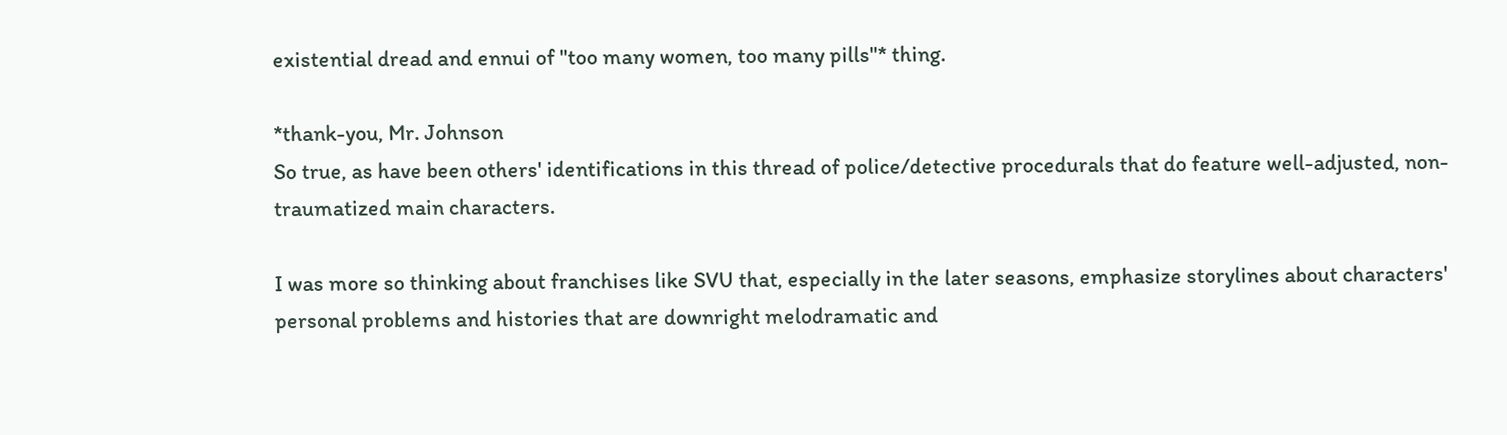existential dread and ennui of "too many women, too many pills"* thing.

*thank-you, Mr. Johnson
So true, as have been others' identifications in this thread of police/detective procedurals that do feature well-adjusted, non-traumatized main characters.

I was more so thinking about franchises like SVU that, especially in the later seasons, emphasize storylines about characters' personal problems and histories that are downright melodramatic and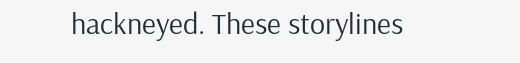hackneyed. These storylines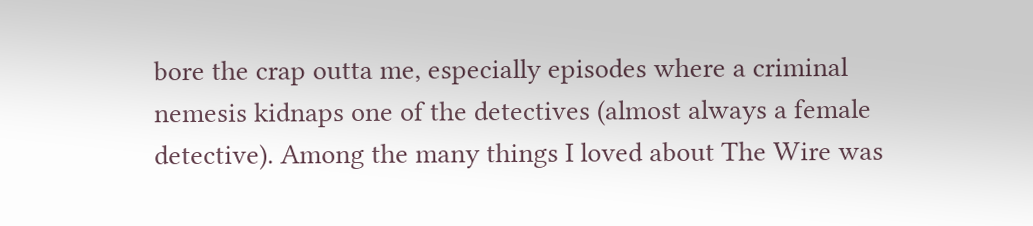bore the crap outta me, especially episodes where a criminal nemesis kidnaps one of the detectives (almost always a female detective). Among the many things I loved about The Wire was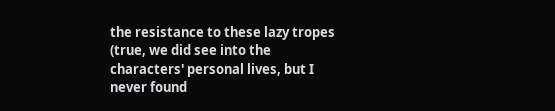the resistance to these lazy tropes (true, we did see into the characters' personal lives, but I never found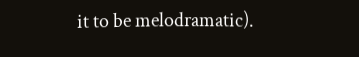it to be melodramatic).